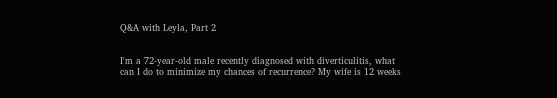Q&A with Leyla, Part 2


I'm a 72-year-old male recently diagnosed with diverticulitis, what can I do to minimize my chances of recurrence? My wife is 12 weeks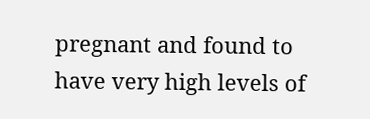pregnant and found to have very high levels of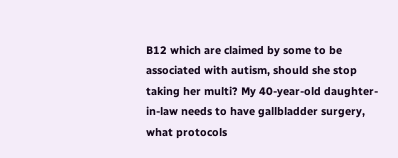B12 which are claimed by some to be associated with autism, should she stop taking her multi? My 40-year-old daughter-in-law needs to have gallbladder surgery, what protocols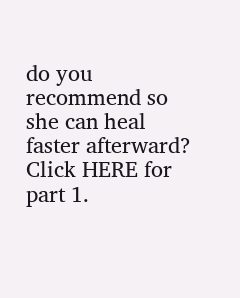do you recommend so she can heal faster afterward? Click HERE for part 1.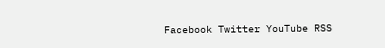Facebook Twitter YouTube RSS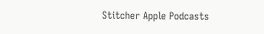Stitcher Apple Podcasts